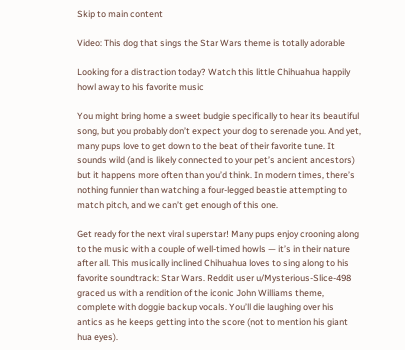Skip to main content

Video: This dog that sings the Star Wars theme is totally adorable

Looking for a distraction today? Watch this little Chihuahua happily howl away to his favorite music

You might bring home a sweet budgie specifically to hear its beautiful song, but you probably don’t expect your dog to serenade you. And yet, many pups love to get down to the beat of their favorite tune. It sounds wild (and is likely connected to your pet’s ancient ancestors) but it happens more often than you’d think. In modern times, there’s nothing funnier than watching a four-legged beastie attempting to match pitch, and we can’t get enough of this one.

Get ready for the next viral superstar! Many pups enjoy crooning along to the music with a couple of well-timed howls — it’s in their nature after all. This musically inclined Chihuahua loves to sing along to his favorite soundtrack: Star Wars. Reddit user u/Mysterious-Slice-498 graced us with a rendition of the iconic John Williams theme, complete with doggie backup vocals. You’ll die laughing over his antics as he keeps getting into the score (not to mention his giant hua eyes).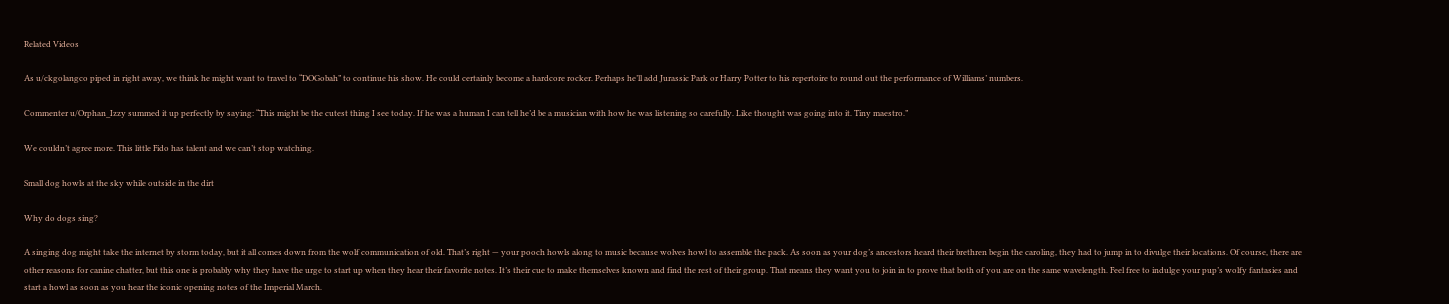Related Videos

As u/ckgolangco piped in right away, we think he might want to travel to “DOGobah” to continue his show. He could certainly become a hardcore rocker. Perhaps he’ll add Jurassic Park or Harry Potter to his repertoire to round out the performance of Williams’ numbers.

Commenter u/Orphan_Izzy summed it up perfectly by saying: “This might be the cutest thing I see today. If he was a human I can tell he’d be a musician with how he was listening so carefully. Like thought was going into it. Tiny maestro.”

We couldn’t agree more. This little Fido has talent and we can’t stop watching.

Small dog howls at the sky while outside in the dirt

Why do dogs sing?

A singing dog might take the internet by storm today, but it all comes down from the wolf communication of old. That’s right — your pooch howls along to music because wolves howl to assemble the pack. As soon as your dog’s ancestors heard their brethren begin the caroling, they had to jump in to divulge their locations. Of course, there are other reasons for canine chatter, but this one is probably why they have the urge to start up when they hear their favorite notes. It’s their cue to make themselves known and find the rest of their group. That means they want you to join in to prove that both of you are on the same wavelength. Feel free to indulge your pup’s wolfy fantasies and start a howl as soon as you hear the iconic opening notes of the Imperial March.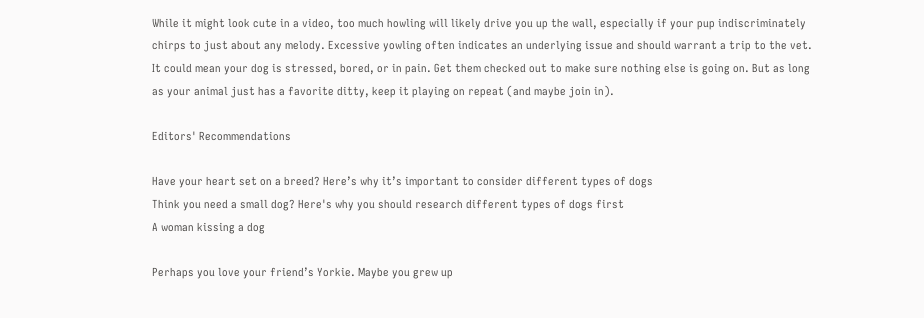While it might look cute in a video, too much howling will likely drive you up the wall, especially if your pup indiscriminately chirps to just about any melody. Excessive yowling often indicates an underlying issue and should warrant a trip to the vet. It could mean your dog is stressed, bored, or in pain. Get them checked out to make sure nothing else is going on. But as long as your animal just has a favorite ditty, keep it playing on repeat (and maybe join in).

Editors' Recommendations

Have your heart set on a breed? Here’s why it’s important to consider different types of dogs
Think you need a small dog? Here's why you should research different types of dogs first
A woman kissing a dog

Perhaps you love your friend’s Yorkie. Maybe you grew up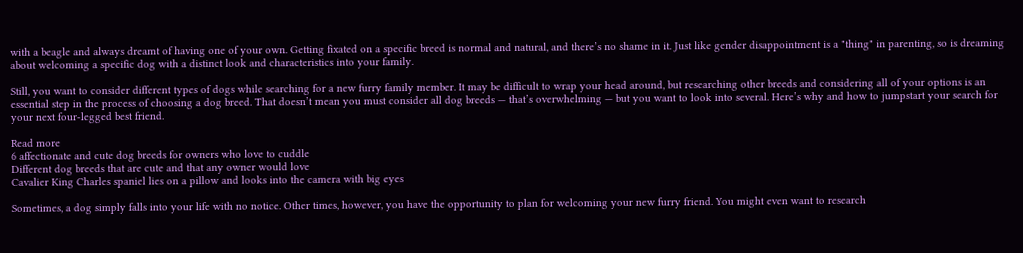with a beagle and always dreamt of having one of your own. Getting fixated on a specific breed is normal and natural, and there’s no shame in it. Just like gender disappointment is a "thing" in parenting, so is dreaming about welcoming a specific dog with a distinct look and characteristics into your family.

Still, you want to consider different types of dogs while searching for a new furry family member. It may be difficult to wrap your head around, but researching other breeds and considering all of your options is an essential step in the process of choosing a dog breed. That doesn’t mean you must consider all dog breeds — that’s overwhelming — but you want to look into several. Here’s why and how to jumpstart your search for your next four-legged best friend.

Read more
6 affectionate and cute dog breeds for owners who love to cuddle
Different dog breeds that are cute and that any owner would love
Cavalier King Charles spaniel lies on a pillow and looks into the camera with big eyes

Sometimes, a dog simply falls into your life with no notice. Other times, however, you have the opportunity to plan for welcoming your new furry friend. You might even want to research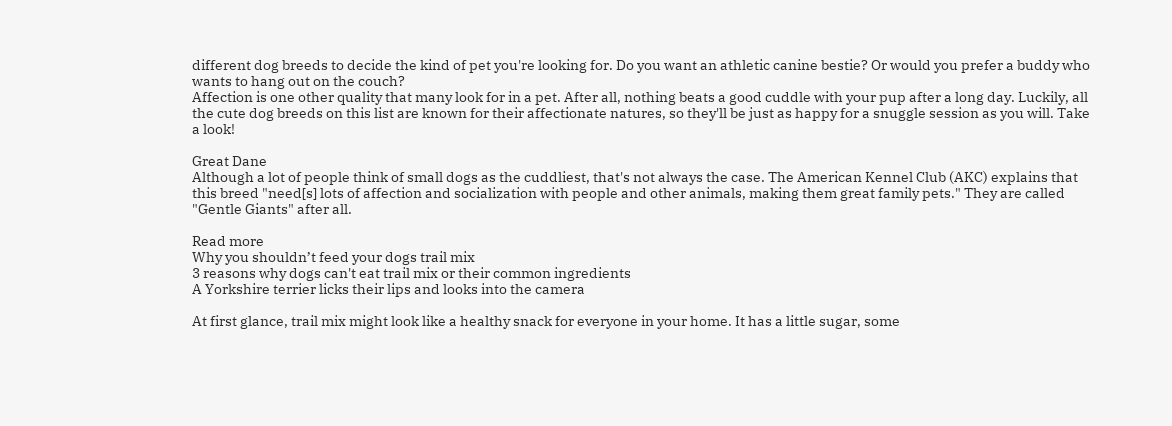different dog breeds to decide the kind of pet you're looking for. Do you want an athletic canine bestie? Or would you prefer a buddy who wants to hang out on the couch?
Affection is one other quality that many look for in a pet. After all, nothing beats a good cuddle with your pup after a long day. Luckily, all the cute dog breeds on this list are known for their affectionate natures, so they'll be just as happy for a snuggle session as you will. Take a look!

Great Dane
Although a lot of people think of small dogs as the cuddliest, that's not always the case. The American Kennel Club (AKC) explains that this breed "need[s] lots of affection and socialization with people and other animals, making them great family pets." They are called "Gentle Giants" after all.

Read more
Why you shouldn’t feed your dogs trail mix
3 reasons why dogs can't eat trail mix or their common ingredients
A Yorkshire terrier licks their lips and looks into the camera

At first glance, trail mix might look like a healthy snack for everyone in your home. It has a little sugar, some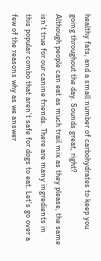healthy fats, and a small number of carbohydrates to keep you going throughout the day. Sounds great, right?
Although people can eat as much trail mix as they please, the same isn't true for our canine friends. There are many ingredients in this popular combo that aren't safe for dogs to eat. Let's go over a few of the reasons why as we answer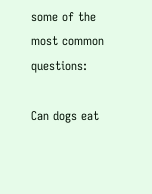some of the most common questions:

Can dogs eat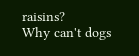raisins?
Why can't dogs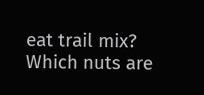eat trail mix?
Which nuts are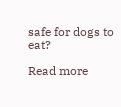safe for dogs to eat?

Read more